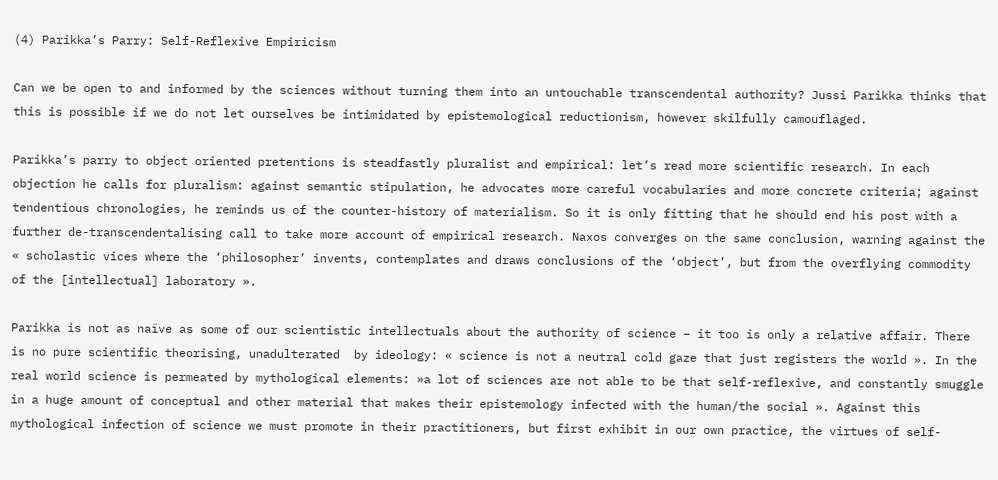(4) Parikka’s Parry: Self-Reflexive Empiricism

Can we be open to and informed by the sciences without turning them into an untouchable transcendental authority? Jussi Parikka thinks that this is possible if we do not let ourselves be intimidated by epistemological reductionism, however skilfully camouflaged.

Parikka’s parry to object oriented pretentions is steadfastly pluralist and empirical: let’s read more scientific research. In each objection he calls for pluralism: against semantic stipulation, he advocates more careful vocabularies and more concrete criteria; against tendentious chronologies, he reminds us of the counter-history of materialism. So it is only fitting that he should end his post with a further de-transcendentalising call to take more account of empirical research. Naxos converges on the same conclusion, warning against the « scholastic vices where the ‘philosopher’ invents, contemplates and draws conclusions of the ‘object’, but from the overflying commodity of the [intellectual] laboratory ».

Parikka is not as naïve as some of our scientistic intellectuals about the authority of science – it too is only a relative affair. There is no pure scientific theorising, unadulterated  by ideology: « science is not a neutral cold gaze that just registers the world ». In the real world science is permeated by mythological elements: »a lot of sciences are not able to be that self-reflexive, and constantly smuggle in a huge amount of conceptual and other material that makes their epistemology infected with the human/the social ». Against this mythological infection of science we must promote in their practitioners, but first exhibit in our own practice, the virtues of self-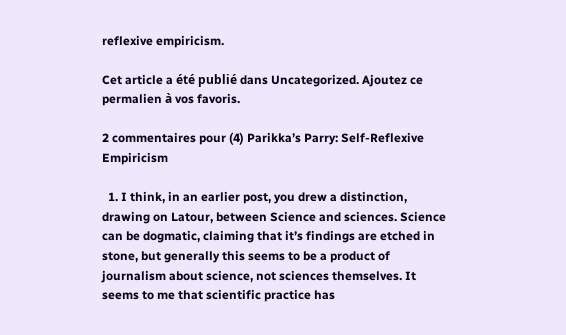reflexive empiricism.

Cet article a été publié dans Uncategorized. Ajoutez ce permalien à vos favoris.

2 commentaires pour (4) Parikka’s Parry: Self-Reflexive Empiricism

  1. I think, in an earlier post, you drew a distinction, drawing on Latour, between Science and sciences. Science can be dogmatic, claiming that it’s findings are etched in stone, but generally this seems to be a product of journalism about science, not sciences themselves. It seems to me that scientific practice has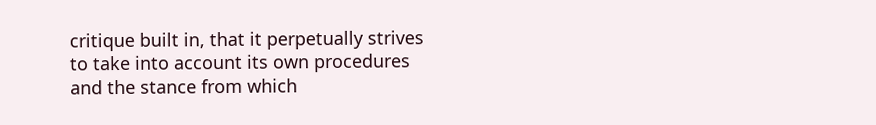critique built in, that it perpetually strives to take into account its own procedures and the stance from which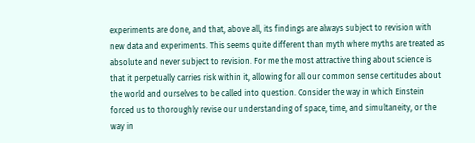experiments are done, and that, above all, its findings are always subject to revision with new data and experiments. This seems quite different than myth where myths are treated as absolute and never subject to revision. For me the most attractive thing about science is that it perpetually carries risk within it, allowing for all our common sense certitudes about the world and ourselves to be called into question. Consider the way in which Einstein forced us to thoroughly revise our understanding of space, time, and simultaneity, or the way in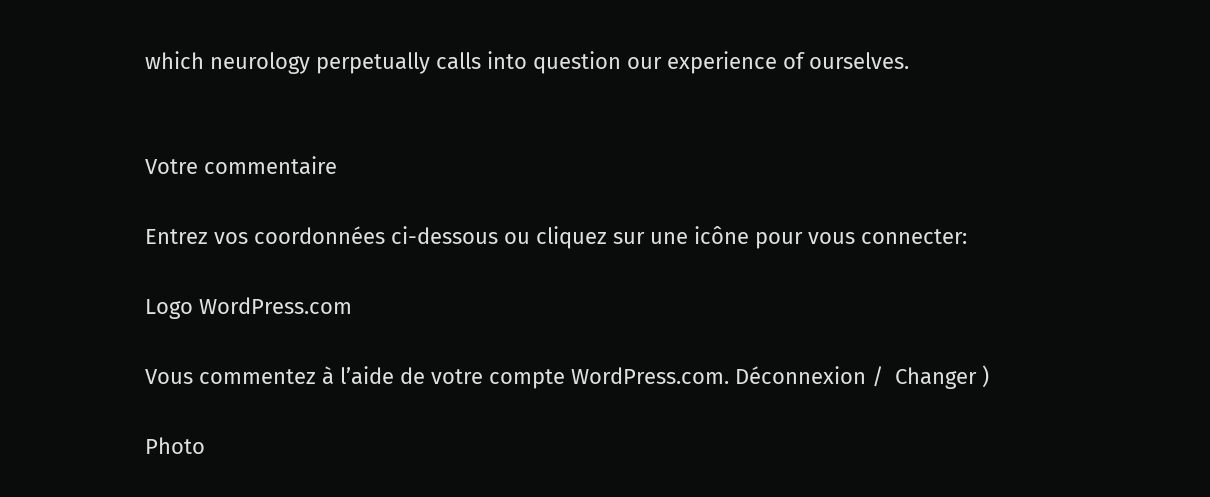which neurology perpetually calls into question our experience of ourselves.


Votre commentaire

Entrez vos coordonnées ci-dessous ou cliquez sur une icône pour vous connecter:

Logo WordPress.com

Vous commentez à l’aide de votre compte WordPress.com. Déconnexion /  Changer )

Photo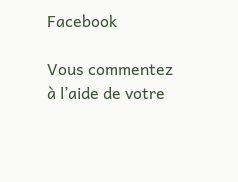Facebook

Vous commentez à l’aide de votre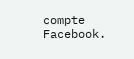compte Facebook.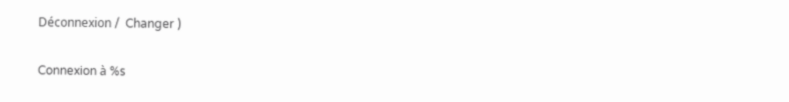Déconnexion /  Changer )

Connexion à %s